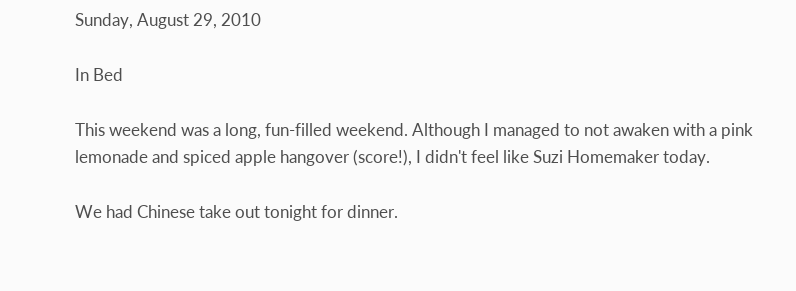Sunday, August 29, 2010

In Bed

This weekend was a long, fun-filled weekend. Although I managed to not awaken with a pink lemonade and spiced apple hangover (score!), I didn't feel like Suzi Homemaker today.

We had Chinese take out tonight for dinner.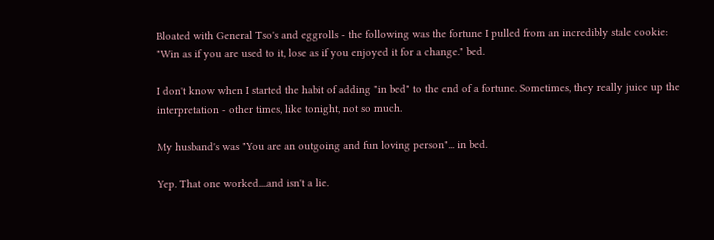Bloated with General Tso's and eggrolls - the following was the fortune I pulled from an incredibly stale cookie: "Win as if you are used to it, lose as if you enjoyed it for a change." bed.

I don't know when I started the habit of adding "in bed" to the end of a fortune. Sometimes, they really juice up the interpretation - other times, like tonight, not so much.

My husband's was "You are an outgoing and fun loving person"... in bed.

Yep. That one worked....and isn't a lie.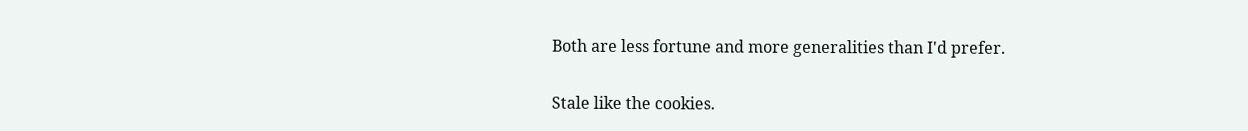Both are less fortune and more generalities than I'd prefer.

Stale like the cookies.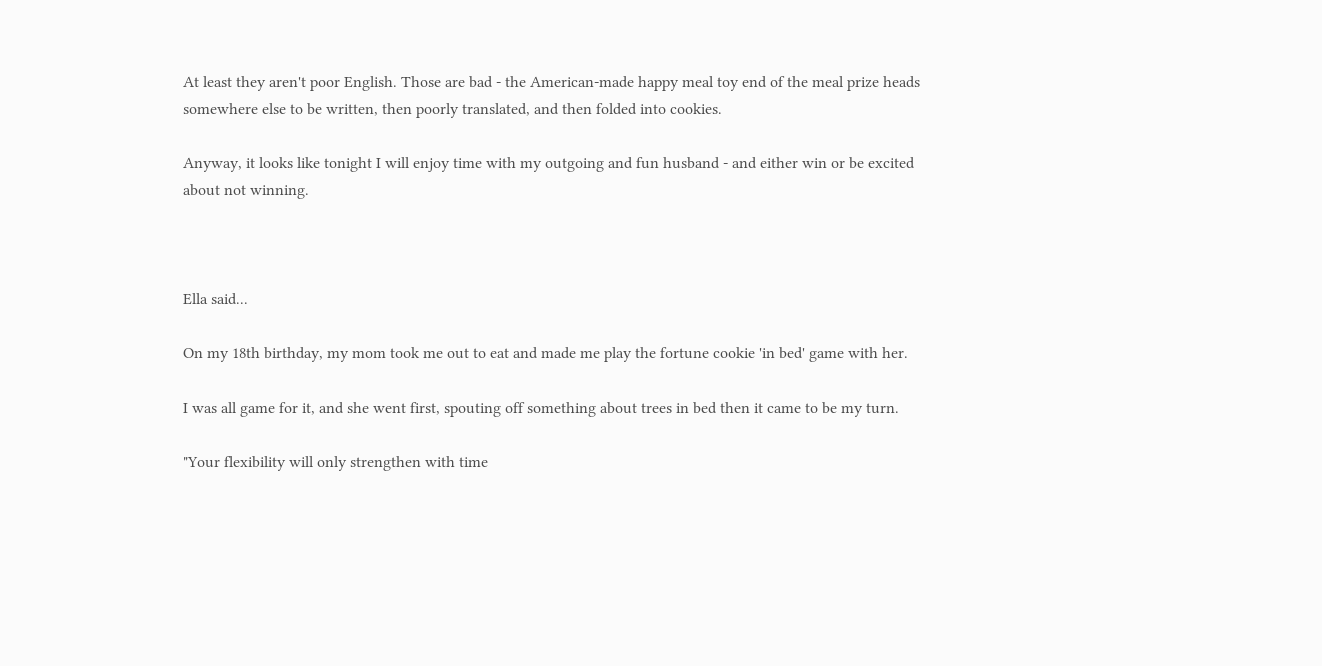At least they aren't poor English. Those are bad - the American-made happy meal toy end of the meal prize heads somewhere else to be written, then poorly translated, and then folded into cookies.

Anyway, it looks like tonight I will enjoy time with my outgoing and fun husband - and either win or be excited about not winning.



Ella said...

On my 18th birthday, my mom took me out to eat and made me play the fortune cookie 'in bed' game with her.

I was all game for it, and she went first, spouting off something about trees in bed then it came to be my turn.

"Your flexibility will only strengthen with time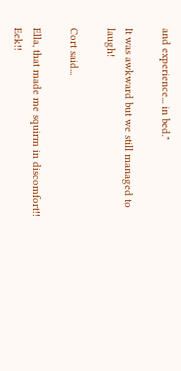and experience... in bed."

It was awkward but we still managed to laugh!

Cort said...

Ella, that made me squirm in discomfort!! Eek!!